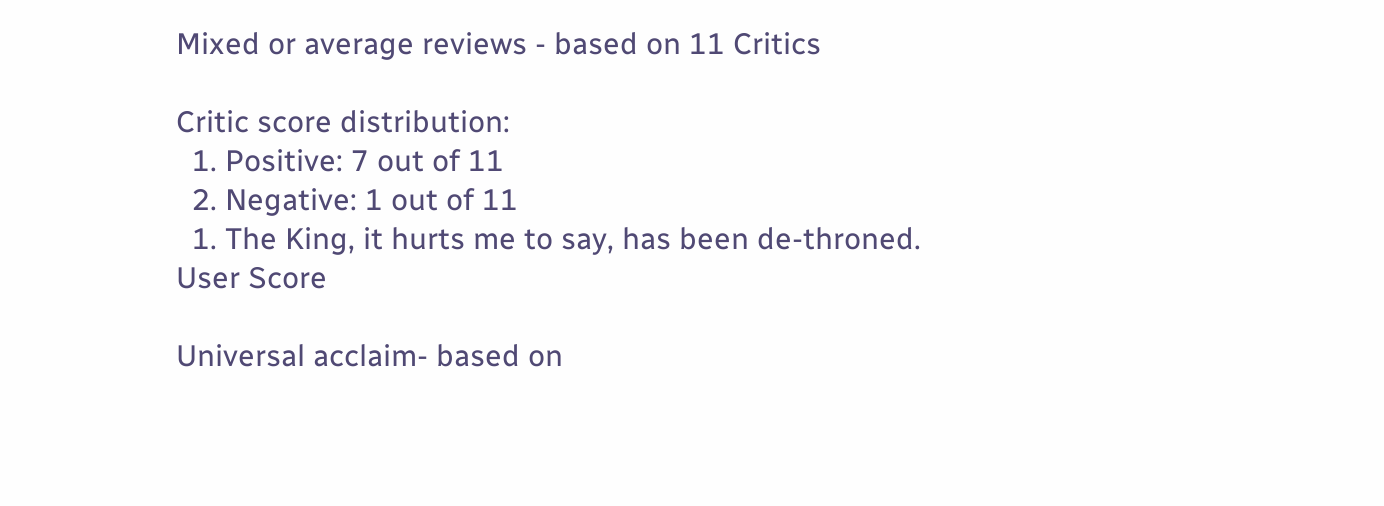Mixed or average reviews - based on 11 Critics

Critic score distribution:
  1. Positive: 7 out of 11
  2. Negative: 1 out of 11
  1. The King, it hurts me to say, has been de-throned.
User Score

Universal acclaim- based on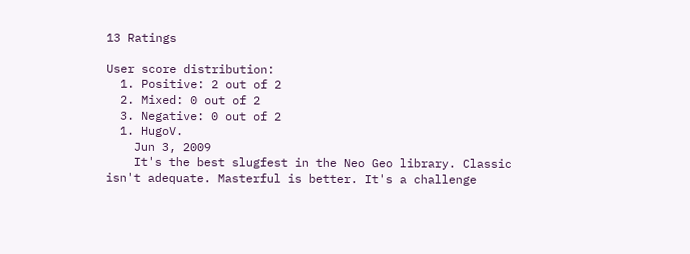13 Ratings

User score distribution:
  1. Positive: 2 out of 2
  2. Mixed: 0 out of 2
  3. Negative: 0 out of 2
  1. HugoV.
    Jun 3, 2009
    It's the best slugfest in the Neo Geo library. Classic isn't adequate. Masterful is better. It's a challenge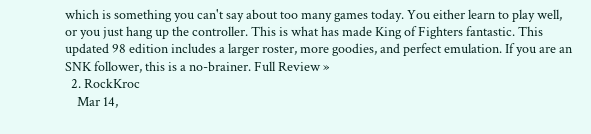which is something you can't say about too many games today. You either learn to play well, or you just hang up the controller. This is what has made King of Fighters fantastic. This updated 98 edition includes a larger roster, more goodies, and perfect emulation. If you are an SNK follower, this is a no-brainer. Full Review »
  2. RockKroc
    Mar 14,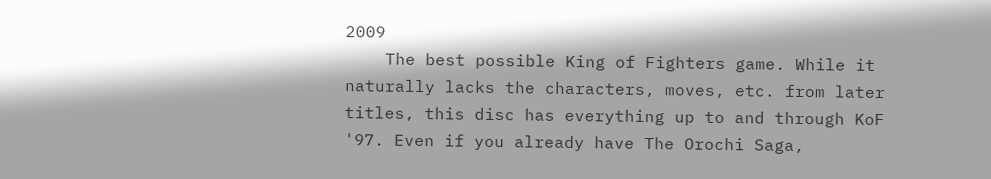2009
    The best possible King of Fighters game. While it naturally lacks the characters, moves, etc. from later titles, this disc has everything up to and through KoF '97. Even if you already have The Orochi Saga,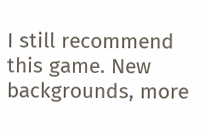I still recommend this game. New backgrounds, more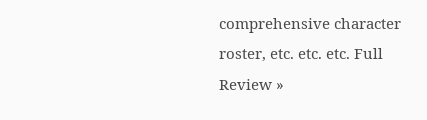comprehensive character roster, etc. etc. etc. Full Review »